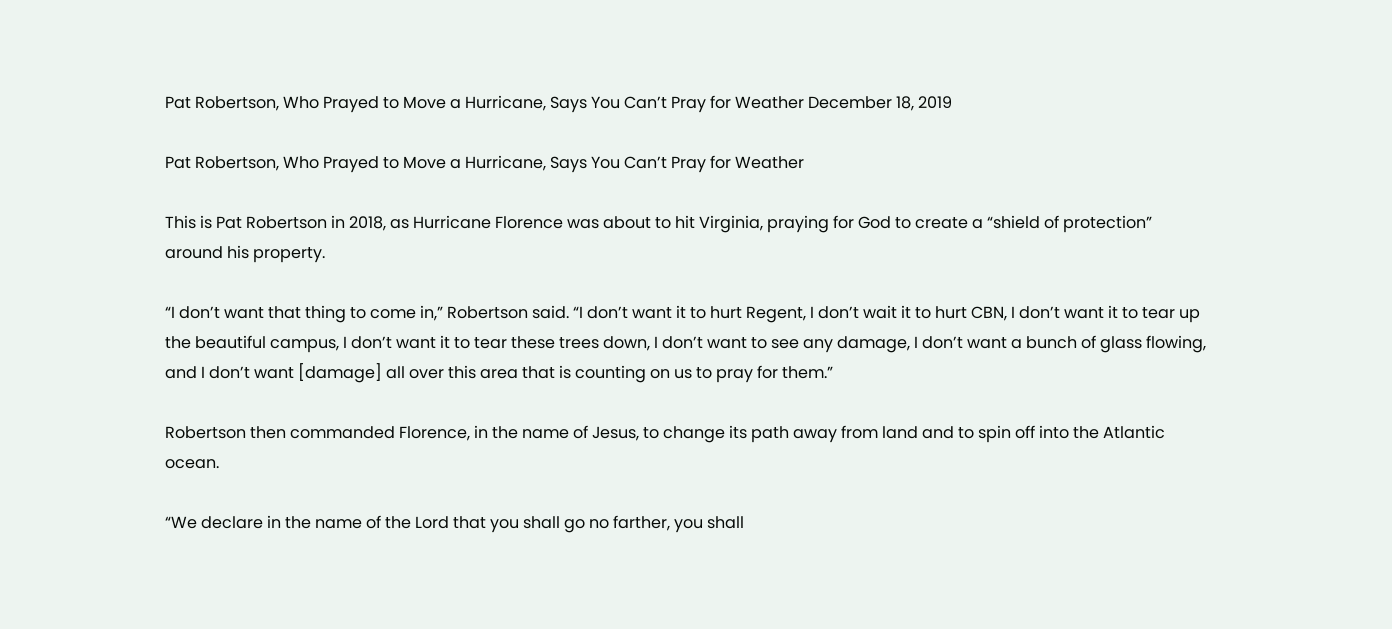Pat Robertson, Who Prayed to Move a Hurricane, Says You Can’t Pray for Weather December 18, 2019

Pat Robertson, Who Prayed to Move a Hurricane, Says You Can’t Pray for Weather

This is Pat Robertson in 2018, as Hurricane Florence was about to hit Virginia, praying for God to create a “shield of protection” around his property.

“I don’t want that thing to come in,” Robertson said. “I don’t want it to hurt Regent, I don’t wait it to hurt CBN, I don’t want it to tear up the beautiful campus, I don’t want it to tear these trees down, I don’t want to see any damage, I don’t want a bunch of glass flowing, and I don’t want [damage] all over this area that is counting on us to pray for them.”

Robertson then commanded Florence, in the name of Jesus, to change its path away from land and to spin off into the Atlantic ocean.

“We declare in the name of the Lord that you shall go no farther, you shall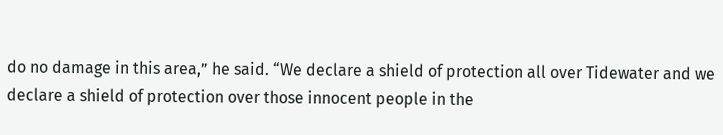do no damage in this area,” he said. “We declare a shield of protection all over Tidewater and we declare a shield of protection over those innocent people in the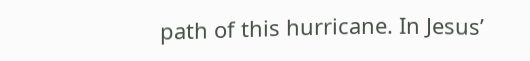path of this hurricane. In Jesus’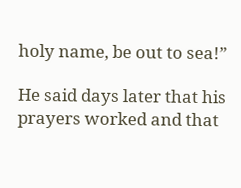holy name, be out to sea!”

He said days later that his prayers worked and that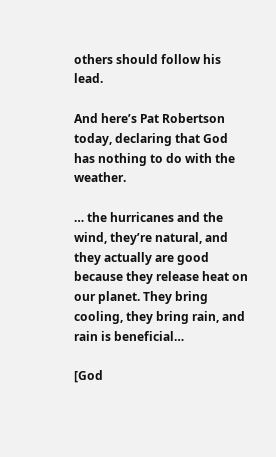others should follow his lead.

And here’s Pat Robertson today, declaring that God has nothing to do with the weather.

… the hurricanes and the wind, they’re natural, and they actually are good because they release heat on our planet. They bring cooling, they bring rain, and rain is beneficial…

[God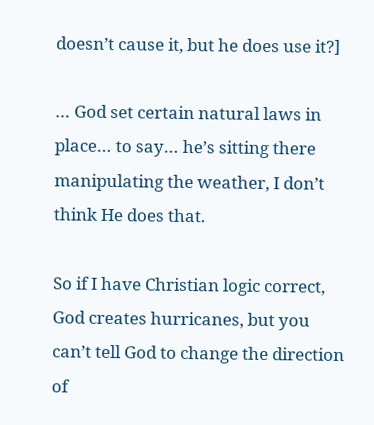doesn’t cause it, but he does use it?]

… God set certain natural laws in place… to say… he’s sitting there manipulating the weather, I don’t think He does that.

So if I have Christian logic correct, God creates hurricanes, but you can’t tell God to change the direction of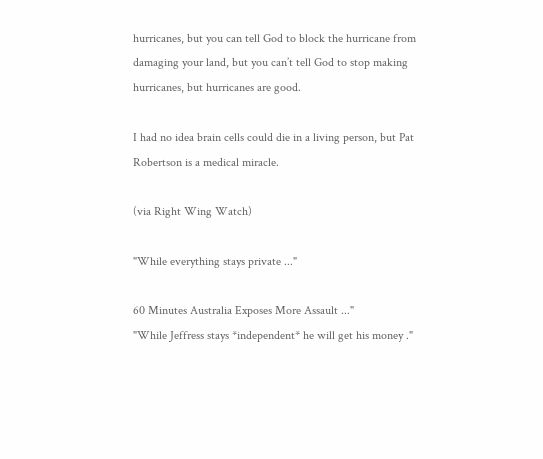hurricanes, but you can tell God to block the hurricane from damaging your land, but you can’t tell God to stop making hurricanes, but hurricanes are good.

I had no idea brain cells could die in a living person, but Pat Robertson is a medical miracle.

(via Right Wing Watch)

"While everything stays private ..."

60 Minutes Australia Exposes More Assault ..."
"While Jeffress stays *independent* he will get his money ."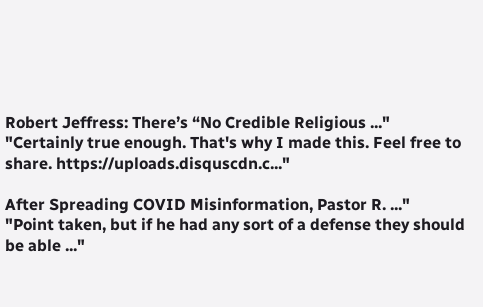Robert Jeffress: There’s “No Credible Religious ..."
"Certainly true enough. That's why I made this. Feel free to share. https://uploads.disquscdn.c..."

After Spreading COVID Misinformation, Pastor R. ..."
"Point taken, but if he had any sort of a defense they should be able ..."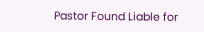Pastor Found Liable for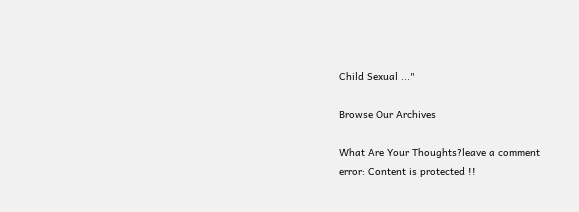Child Sexual ..."

Browse Our Archives

What Are Your Thoughts?leave a comment
error: Content is protected !!